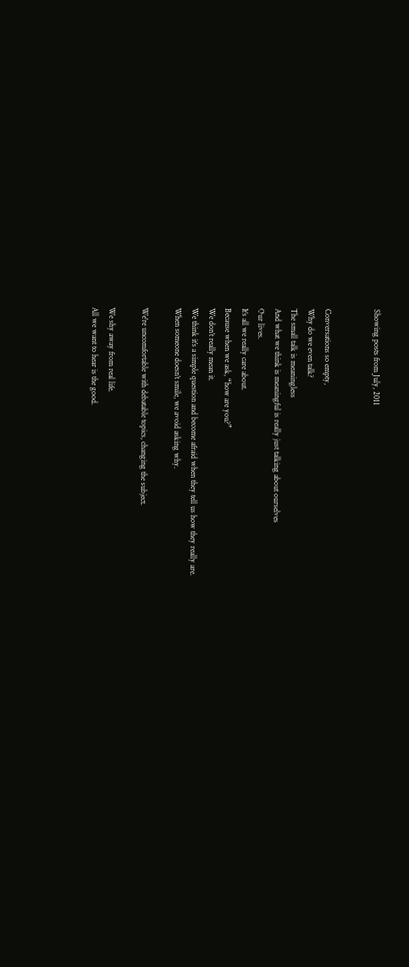Showing posts from July, 2011


Conversations so empty,
Why do we even talk?
The small talk is meaningless
And what we think is meaningful is really just talking about ourselves
Our lives.
It’s all we really care about.
Because when we ask, “how are you?”
We don’t really mean it.
We think it’s a simple question and become afraid when they tell us how they really are.
When someone doesn’t smile, we avoid asking why.

We're uncomfortable with debatable topics, changing the subject.

We shy away from real life.
All we want to hear is the good.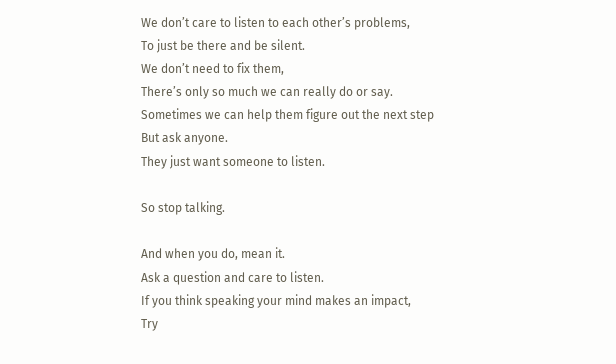We don’t care to listen to each other’s problems,
To just be there and be silent.
We don’t need to fix them,
There’s only so much we can really do or say.
Sometimes we can help them figure out the next step
But ask anyone.
They just want someone to listen.

So stop talking.

And when you do, mean it.
Ask a question and care to listen.
If you think speaking your mind makes an impact,
Try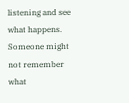listening and see what happens.
Someone might not remember what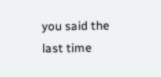you said the last time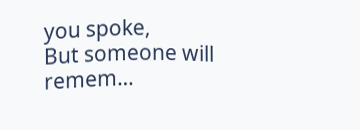you spoke,
But someone will remem…